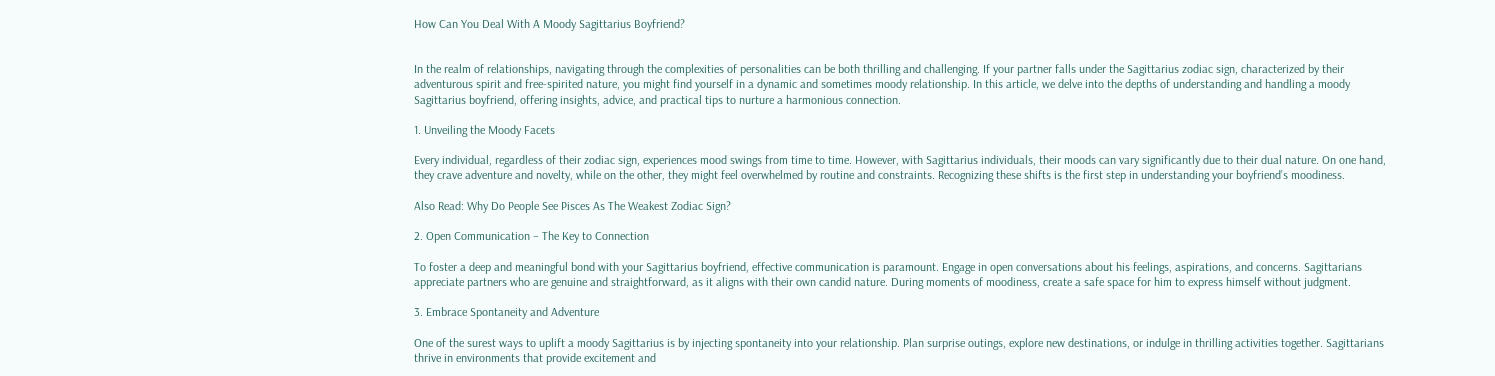How Can You Deal With A Moody Sagittarius Boyfriend?


In the realm of relationships, navigating through the complexities of personalities can be both thrilling and challenging. If your partner falls under the Sagittarius zodiac sign, characterized by their adventurous spirit and free-spirited nature, you might find yourself in a dynamic and sometimes moody relationship. In this article, we delve into the depths of understanding and handling a moody Sagittarius boyfriend, offering insights, advice, and practical tips to nurture a harmonious connection.

1. Unveiling the Moody Facets

Every individual, regardless of their zodiac sign, experiences mood swings from time to time. However, with Sagittarius individuals, their moods can vary significantly due to their dual nature. On one hand, they crave adventure and novelty, while on the other, they might feel overwhelmed by routine and constraints. Recognizing these shifts is the first step in understanding your boyfriend’s moodiness.

Also Read: Why Do People See Pisces As The Weakest Zodiac Sign?

2. Open Communication – The Key to Connection

To foster a deep and meaningful bond with your Sagittarius boyfriend, effective communication is paramount. Engage in open conversations about his feelings, aspirations, and concerns. Sagittarians appreciate partners who are genuine and straightforward, as it aligns with their own candid nature. During moments of moodiness, create a safe space for him to express himself without judgment.

3. Embrace Spontaneity and Adventure

One of the surest ways to uplift a moody Sagittarius is by injecting spontaneity into your relationship. Plan surprise outings, explore new destinations, or indulge in thrilling activities together. Sagittarians thrive in environments that provide excitement and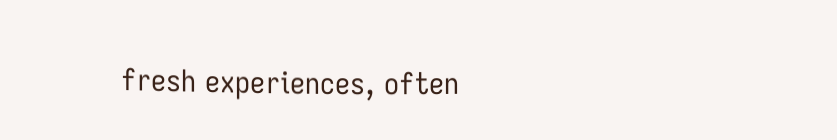fresh experiences, often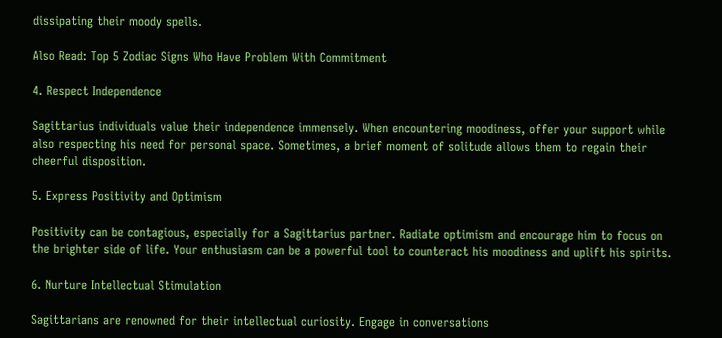dissipating their moody spells.

Also Read: Top 5 Zodiac Signs Who Have Problem With Commitment

4. Respect Independence

Sagittarius individuals value their independence immensely. When encountering moodiness, offer your support while also respecting his need for personal space. Sometimes, a brief moment of solitude allows them to regain their cheerful disposition.

5. Express Positivity and Optimism

Positivity can be contagious, especially for a Sagittarius partner. Radiate optimism and encourage him to focus on the brighter side of life. Your enthusiasm can be a powerful tool to counteract his moodiness and uplift his spirits.

6. Nurture Intellectual Stimulation

Sagittarians are renowned for their intellectual curiosity. Engage in conversations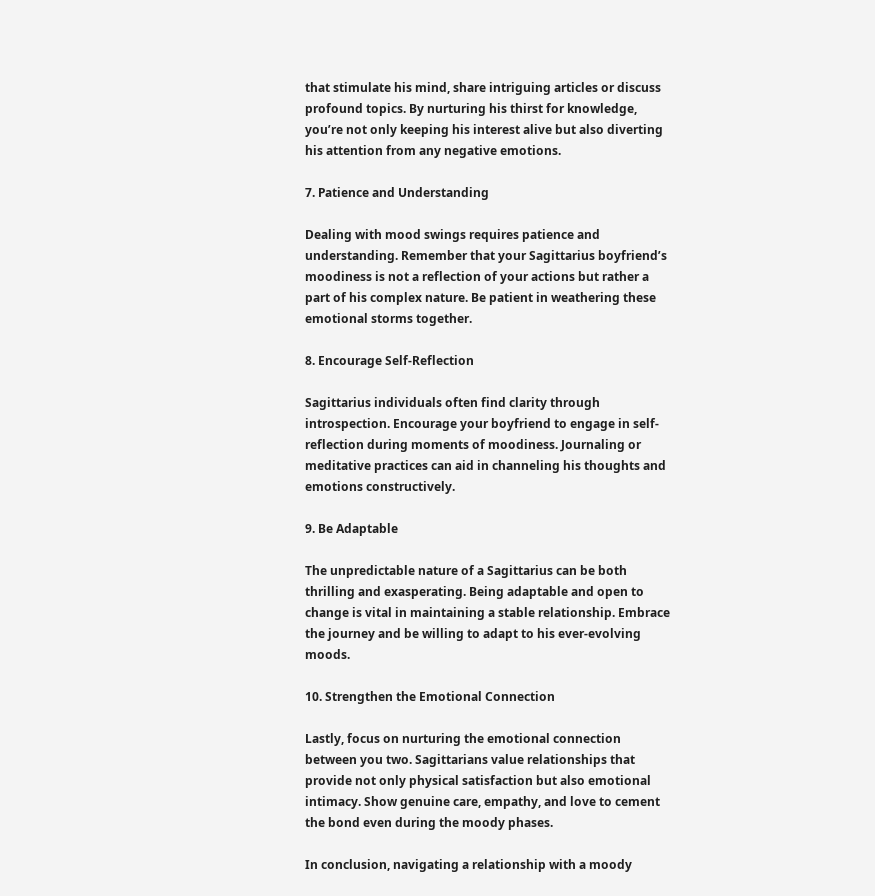that stimulate his mind, share intriguing articles or discuss profound topics. By nurturing his thirst for knowledge, you’re not only keeping his interest alive but also diverting his attention from any negative emotions.

7. Patience and Understanding

Dealing with mood swings requires patience and understanding. Remember that your Sagittarius boyfriend’s moodiness is not a reflection of your actions but rather a part of his complex nature. Be patient in weathering these emotional storms together.

8. Encourage Self-Reflection

Sagittarius individuals often find clarity through introspection. Encourage your boyfriend to engage in self-reflection during moments of moodiness. Journaling or meditative practices can aid in channeling his thoughts and emotions constructively.

9. Be Adaptable

The unpredictable nature of a Sagittarius can be both thrilling and exasperating. Being adaptable and open to change is vital in maintaining a stable relationship. Embrace the journey and be willing to adapt to his ever-evolving moods.

10. Strengthen the Emotional Connection

Lastly, focus on nurturing the emotional connection between you two. Sagittarians value relationships that provide not only physical satisfaction but also emotional intimacy. Show genuine care, empathy, and love to cement the bond even during the moody phases.

In conclusion, navigating a relationship with a moody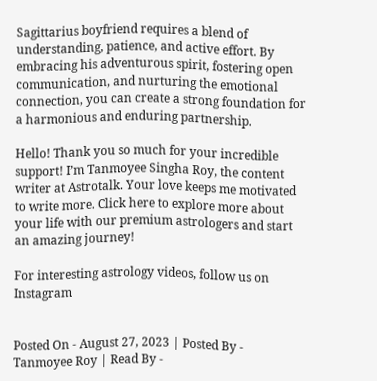Sagittarius boyfriend requires a blend of understanding, patience, and active effort. By embracing his adventurous spirit, fostering open communication, and nurturing the emotional connection, you can create a strong foundation for a harmonious and enduring partnership.

Hello! Thank you so much for your incredible support! I’m Tanmoyee Singha Roy, the content writer at Astrotalk. Your love keeps me motivated to write more. Click here to explore more about your life with our premium astrologers and start an amazing journey!

For interesting astrology videos, follow us on Instagram


Posted On - August 27, 2023 | Posted By - Tanmoyee Roy | Read By -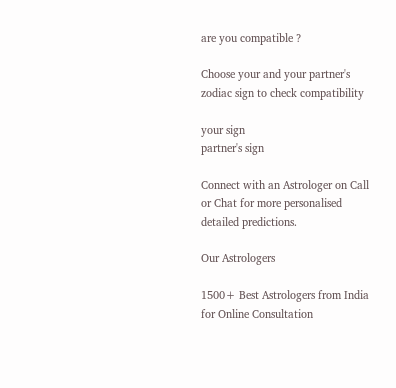are you compatible ?

Choose your and your partner's zodiac sign to check compatibility

your sign
partner's sign

Connect with an Astrologer on Call or Chat for more personalised detailed predictions.

Our Astrologers

1500+ Best Astrologers from India for Online Consultation